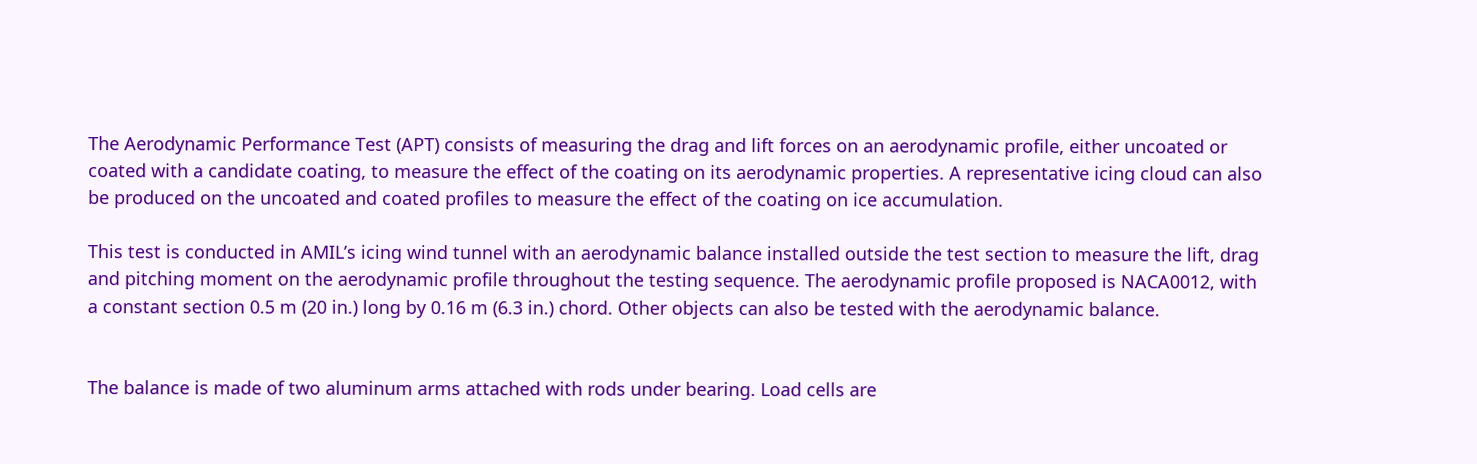The Aerodynamic Performance Test (APT) consists of measuring the drag and lift forces on an aerodynamic profile, either uncoated or coated with a candidate coating, to measure the effect of the coating on its aerodynamic properties. A representative icing cloud can also be produced on the uncoated and coated profiles to measure the effect of the coating on ice accumulation.

This test is conducted in AMIL’s icing wind tunnel with an aerodynamic balance installed outside the test section to measure the lift, drag and pitching moment on the aerodynamic profile throughout the testing sequence. The aerodynamic profile proposed is NACA0012, with a constant section 0.5 m (20 in.) long by 0.16 m (6.3 in.) chord. Other objects can also be tested with the aerodynamic balance.


The balance is made of two aluminum arms attached with rods under bearing. Load cells are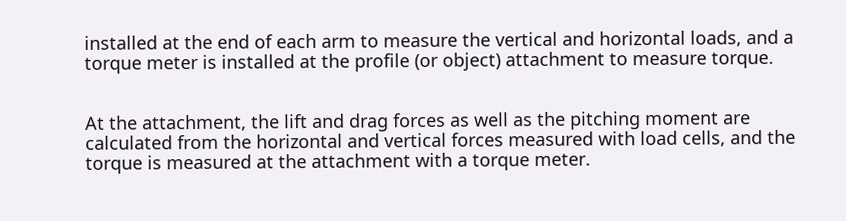installed at the end of each arm to measure the vertical and horizontal loads, and a torque meter is installed at the profile (or object) attachment to measure torque.


At the attachment, the lift and drag forces as well as the pitching moment are calculated from the horizontal and vertical forces measured with load cells, and the torque is measured at the attachment with a torque meter.